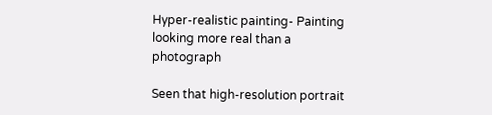Hyper-realistic painting- Painting looking more real than a photograph

Seen that high-resolution portrait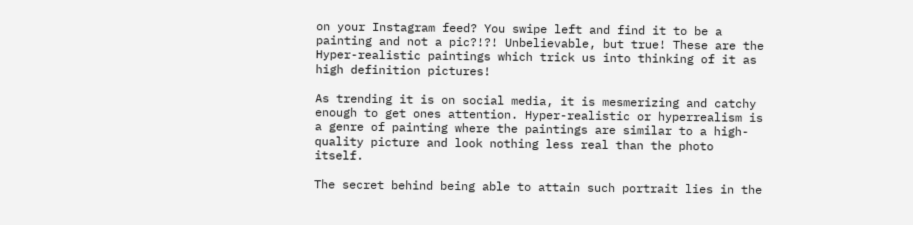on your Instagram feed? You swipe left and find it to be a painting and not a pic?!?! Unbelievable, but true! These are the Hyper-realistic paintings which trick us into thinking of it as high definition pictures!

As trending it is on social media, it is mesmerizing and catchy enough to get ones attention. Hyper-realistic or hyperrealism is a genre of painting where the paintings are similar to a high-quality picture and look nothing less real than the photo itself.

The secret behind being able to attain such portrait lies in the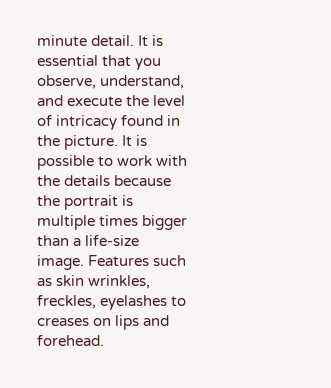minute detail. It is essential that you observe, understand, and execute the level of intricacy found in the picture. It is possible to work with the details because the portrait is multiple times bigger than a life-size image. Features such as skin wrinkles, freckles, eyelashes to creases on lips and forehead.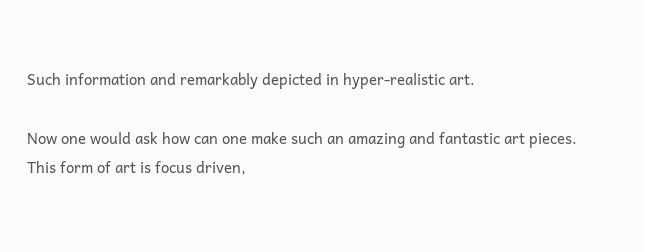Such information and remarkably depicted in hyper-realistic art.

Now one would ask how can one make such an amazing and fantastic art pieces. This form of art is focus driven,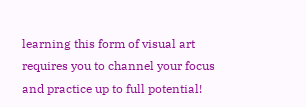learning this form of visual art requires you to channel your focus and practice up to full potential!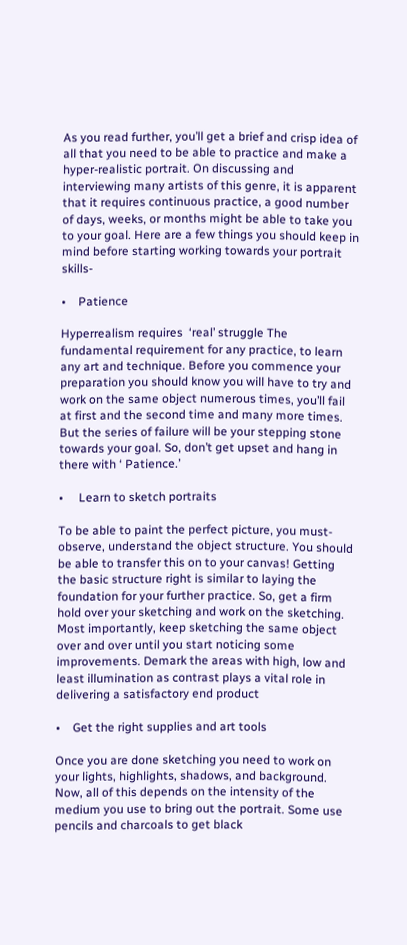As you read further, you’ll get a brief and crisp idea of all that you need to be able to practice and make a hyper-realistic portrait. On discussing and interviewing many artists of this genre, it is apparent that it requires continuous practice, a good number of days, weeks, or months might be able to take you to your goal. Here are a few things you should keep in mind before starting working towards your portrait skills-

•    Patience

Hyperrealism requires  ‘real’ struggle The fundamental requirement for any practice, to learn any art and technique. Before you commence your preparation you should know you will have to try and work on the same object numerous times, you’ll fail at first and the second time and many more times. But the series of failure will be your stepping stone towards your goal. So, don’t get upset and hang in there with ‘ Patience.’

•     Learn to sketch portraits

To be able to paint the perfect picture, you must- observe, understand the object structure. You should be able to transfer this on to your canvas! Getting the basic structure right is similar to laying the foundation for your further practice. So, get a firm hold over your sketching and work on the sketching. Most importantly, keep sketching the same object over and over until you start noticing some improvements. Demark the areas with high, low and least illumination as contrast plays a vital role in delivering a satisfactory end product

•    Get the right supplies and art tools

Once you are done sketching you need to work on your lights, highlights, shadows, and background. Now, all of this depends on the intensity of the medium you use to bring out the portrait. Some use pencils and charcoals to get black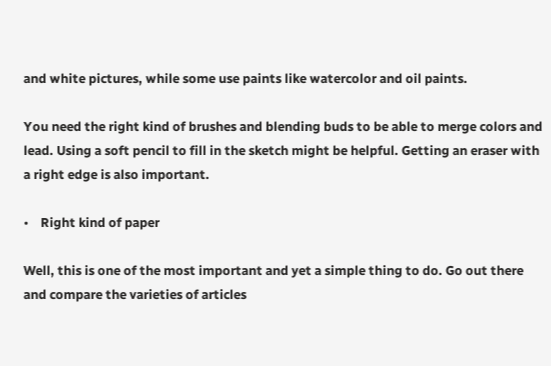and white pictures, while some use paints like watercolor and oil paints.

You need the right kind of brushes and blending buds to be able to merge colors and lead. Using a soft pencil to fill in the sketch might be helpful. Getting an eraser with a right edge is also important.

•    Right kind of paper

Well, this is one of the most important and yet a simple thing to do. Go out there and compare the varieties of articles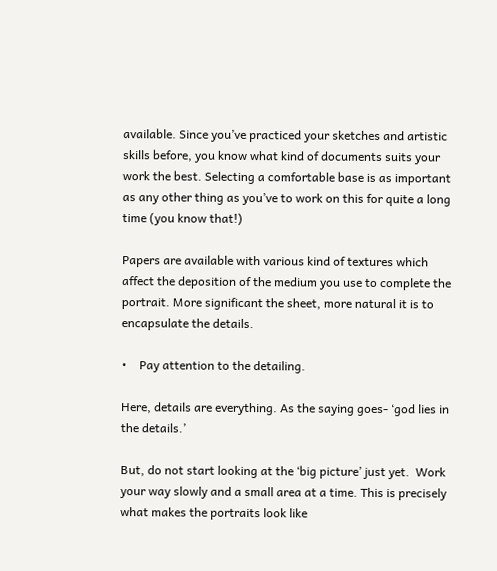available. Since you’ve practiced your sketches and artistic skills before, you know what kind of documents suits your work the best. Selecting a comfortable base is as important as any other thing as you’ve to work on this for quite a long time (you know that!)

Papers are available with various kind of textures which affect the deposition of the medium you use to complete the portrait. More significant the sheet, more natural it is to encapsulate the details.

•    Pay attention to the detailing.

Here, details are everything. As the saying goes- ‘god lies in the details.’

But, do not start looking at the ‘big picture’ just yet.  Work your way slowly and a small area at a time. This is precisely what makes the portraits look like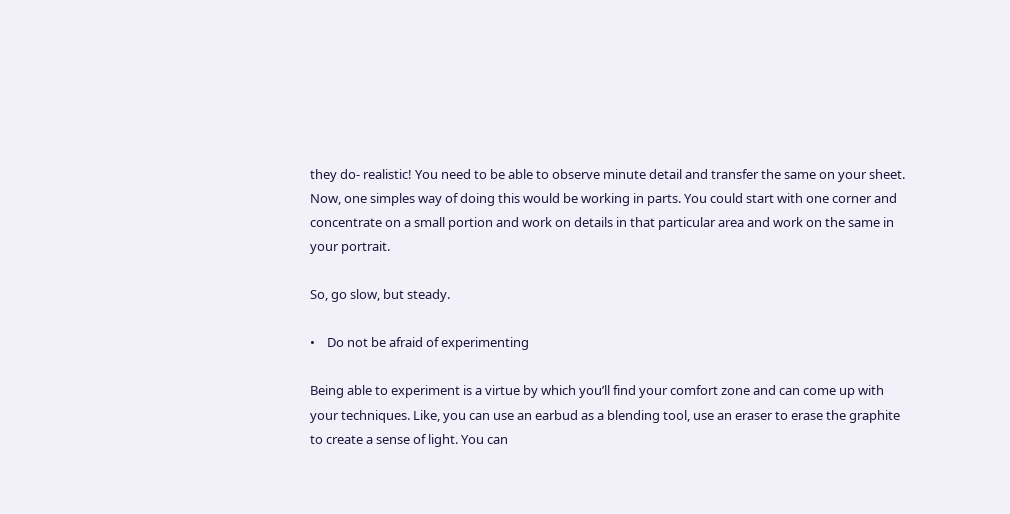they do- realistic! You need to be able to observe minute detail and transfer the same on your sheet. Now, one simples way of doing this would be working in parts. You could start with one corner and concentrate on a small portion and work on details in that particular area and work on the same in your portrait.

So, go slow, but steady.

•    Do not be afraid of experimenting

Being able to experiment is a virtue by which you’ll find your comfort zone and can come up with your techniques. Like, you can use an earbud as a blending tool, use an eraser to erase the graphite to create a sense of light. You can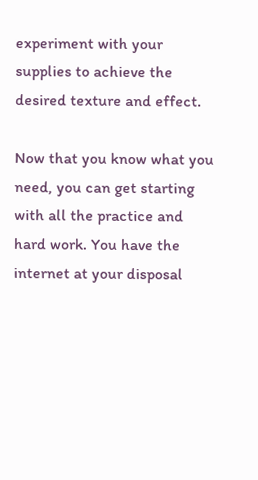experiment with your supplies to achieve the desired texture and effect.

Now that you know what you need, you can get starting with all the practice and hard work. You have the internet at your disposal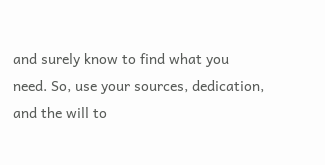and surely know to find what you need. So, use your sources, dedication, and the will to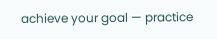achieve your goal — practice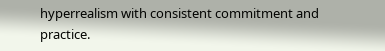hyperrealism with consistent commitment and practice.